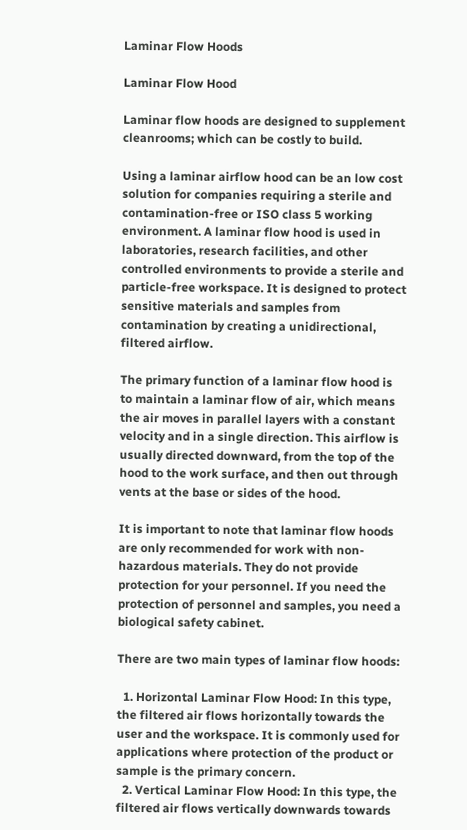Laminar Flow Hoods

Laminar Flow Hood

Laminar flow hoods are designed to supplement cleanrooms; which can be costly to build.

Using a laminar airflow hood can be an low cost solution for companies requiring a sterile and contamination-free or ISO class 5 working environment. A laminar flow hood is used in laboratories, research facilities, and other controlled environments to provide a sterile and particle-free workspace. It is designed to protect sensitive materials and samples from contamination by creating a unidirectional, filtered airflow.

The primary function of a laminar flow hood is to maintain a laminar flow of air, which means the air moves in parallel layers with a constant velocity and in a single direction. This airflow is usually directed downward, from the top of the hood to the work surface, and then out through vents at the base or sides of the hood.

It is important to note that laminar flow hoods are only recommended for work with non-hazardous materials. They do not provide protection for your personnel. If you need the protection of personnel and samples, you need a biological safety cabinet.

There are two main types of laminar flow hoods:

  1. Horizontal Laminar Flow Hood: In this type, the filtered air flows horizontally towards the user and the workspace. It is commonly used for applications where protection of the product or sample is the primary concern.
  2. Vertical Laminar Flow Hood: In this type, the filtered air flows vertically downwards towards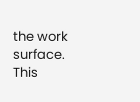the work surface. This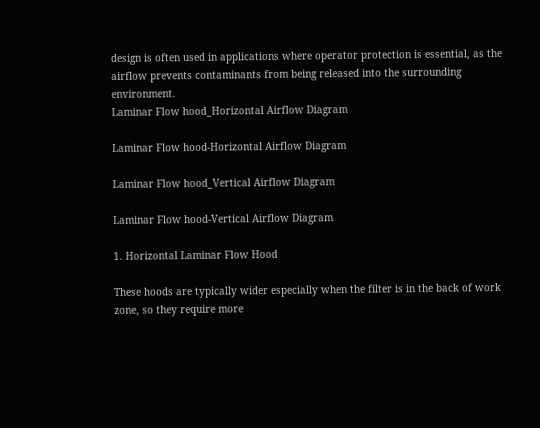design is often used in applications where operator protection is essential, as the airflow prevents contaminants from being released into the surrounding environment.
Laminar Flow hood_Horizontal Airflow Diagram

Laminar Flow hood-Horizontal Airflow Diagram

Laminar Flow hood_Vertical Airflow Diagram

Laminar Flow hood-Vertical Airflow Diagram

1. Horizontal Laminar Flow Hood

These hoods are typically wider especially when the filter is in the back of work zone, so they require more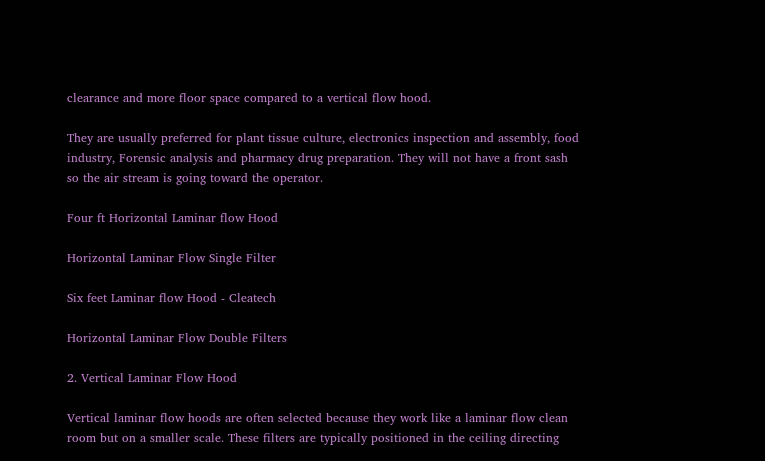clearance and more floor space compared to a vertical flow hood.

They are usually preferred for plant tissue culture, electronics inspection and assembly, food industry, Forensic analysis and pharmacy drug preparation. They will not have a front sash so the air stream is going toward the operator.

Four ft Horizontal Laminar flow Hood

Horizontal Laminar Flow Single Filter

Six feet Laminar flow Hood - Cleatech

Horizontal Laminar Flow Double Filters

2. Vertical Laminar Flow Hood

Vertical laminar flow hoods are often selected because they work like a laminar flow clean room but on a smaller scale. These filters are typically positioned in the ceiling directing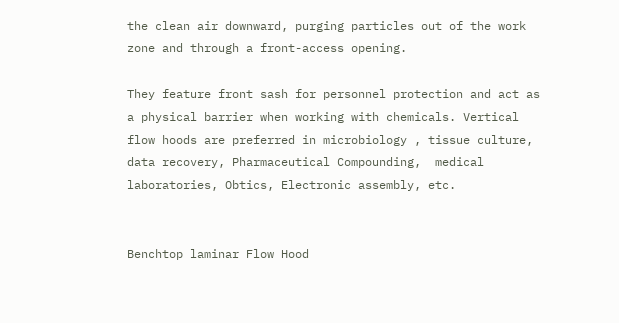the clean air downward, purging particles out of the work zone and through a front-access opening.

They feature front sash for personnel protection and act as a physical barrier when working with chemicals. Vertical flow hoods are preferred in microbiology , tissue culture, data recovery, Pharmaceutical Compounding,  medical laboratories, Obtics, Electronic assembly, etc.


Benchtop laminar Flow Hood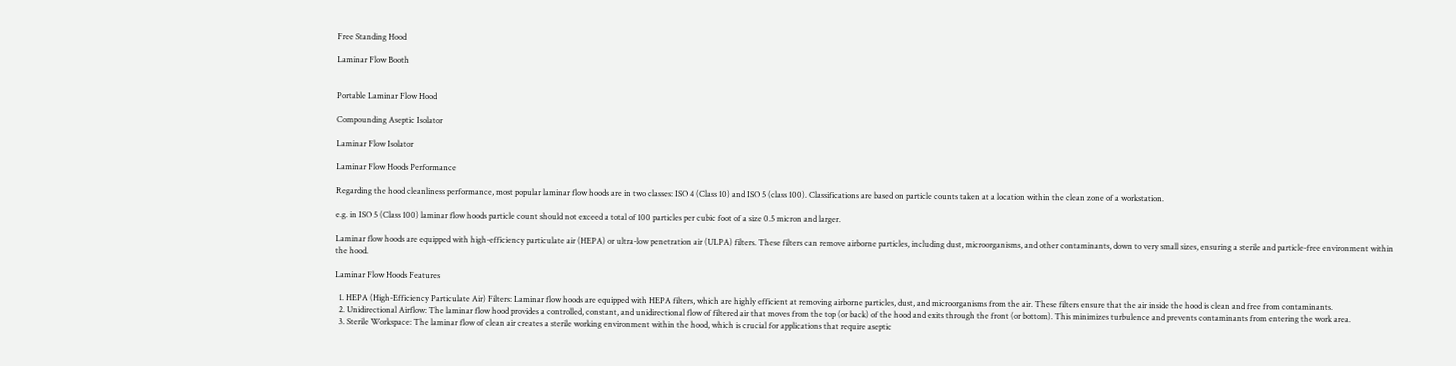Free Standing Hood

Laminar Flow Booth


Portable Laminar Flow Hood

Compounding Aseptic Isolator

Laminar Flow Isolator

Laminar Flow Hoods Performance

Regarding the hood cleanliness performance, most popular laminar flow hoods are in two classes: ISO 4 (Class 10) and ISO 5 (class 100). Classifications are based on particle counts taken at a location within the clean zone of a workstation.

e.g. in ISO 5 (Class 100) laminar flow hoods particle count should not exceed a total of 100 particles per cubic foot of a size 0.5 micron and larger.

Laminar flow hoods are equipped with high-efficiency particulate air (HEPA) or ultra-low penetration air (ULPA) filters. These filters can remove airborne particles, including dust, microorganisms, and other contaminants, down to very small sizes, ensuring a sterile and particle-free environment within the hood.

Laminar Flow Hoods Features

  1. HEPA (High-Efficiency Particulate Air) Filters: Laminar flow hoods are equipped with HEPA filters, which are highly efficient at removing airborne particles, dust, and microorganisms from the air. These filters ensure that the air inside the hood is clean and free from contaminants.
  2. Unidirectional Airflow: The laminar flow hood provides a controlled, constant, and unidirectional flow of filtered air that moves from the top (or back) of the hood and exits through the front (or bottom). This minimizes turbulence and prevents contaminants from entering the work area.
  3. Sterile Workspace: The laminar flow of clean air creates a sterile working environment within the hood, which is crucial for applications that require aseptic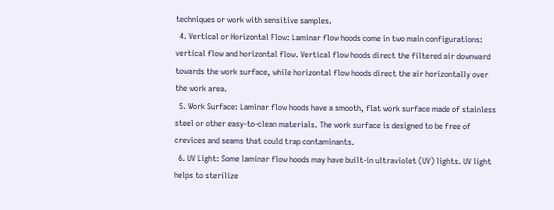techniques or work with sensitive samples.
  4. Vertical or Horizontal Flow: Laminar flow hoods come in two main configurations: vertical flow and horizontal flow. Vertical flow hoods direct the filtered air downward towards the work surface, while horizontal flow hoods direct the air horizontally over the work area.
  5. Work Surface: Laminar flow hoods have a smooth, flat work surface made of stainless steel or other easy-to-clean materials. The work surface is designed to be free of crevices and seams that could trap contaminants.
  6. UV Light: Some laminar flow hoods may have built-in ultraviolet (UV) lights. UV light helps to sterilize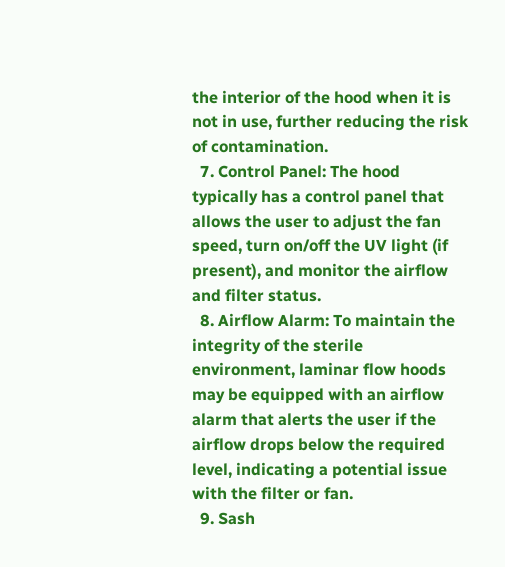the interior of the hood when it is not in use, further reducing the risk of contamination.
  7. Control Panel: The hood typically has a control panel that allows the user to adjust the fan speed, turn on/off the UV light (if present), and monitor the airflow and filter status.
  8. Airflow Alarm: To maintain the integrity of the sterile environment, laminar flow hoods may be equipped with an airflow alarm that alerts the user if the airflow drops below the required level, indicating a potential issue with the filter or fan.
  9. Sash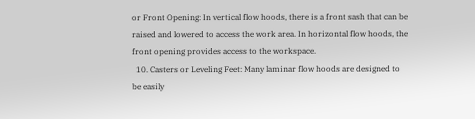or Front Opening: In vertical flow hoods, there is a front sash that can be raised and lowered to access the work area. In horizontal flow hoods, the front opening provides access to the workspace.
  10. Casters or Leveling Feet: Many laminar flow hoods are designed to be easily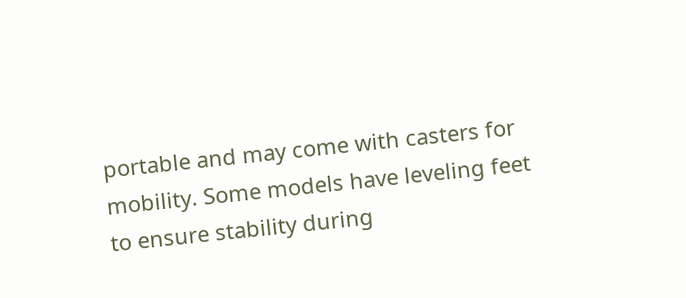portable and may come with casters for mobility. Some models have leveling feet to ensure stability during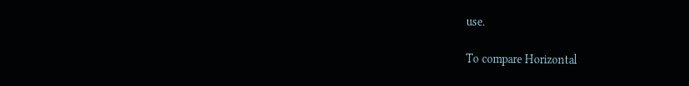use.

To compare Horizontal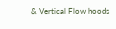& Vertical Flow hoods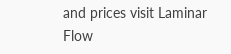and prices visit Laminar Flow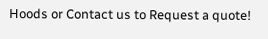Hoods or Contact us to Request a quote!